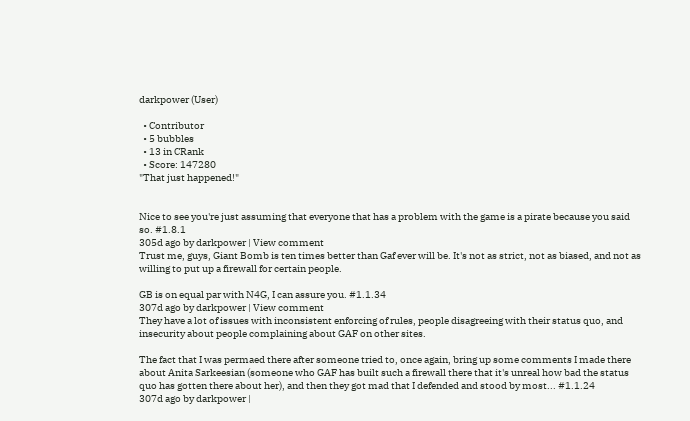darkpower (User)

  • Contributor
  • 5 bubbles
  • 13 in CRank
  • Score: 147280
"That just happened!"


Nice to see you're just assuming that everyone that has a problem with the game is a pirate because you said so. #1.8.1
305d ago by darkpower | View comment
Trust me, guys, Giant Bomb is ten times better than Gaf ever will be. It's not as strict, not as biased, and not as willing to put up a firewall for certain people.

GB is on equal par with N4G, I can assure you. #1.1.34
307d ago by darkpower | View comment
They have a lot of issues with inconsistent enforcing of rules, people disagreeing with their status quo, and insecurity about people complaining about GAF on other sites.

The fact that I was permaed there after someone tried to, once again, bring up some comments I made there about Anita Sarkeesian (someone who GAF has built such a firewall there that it's unreal how bad the status quo has gotten there about her), and then they got mad that I defended and stood by most... #1.1.24
307d ago by darkpower |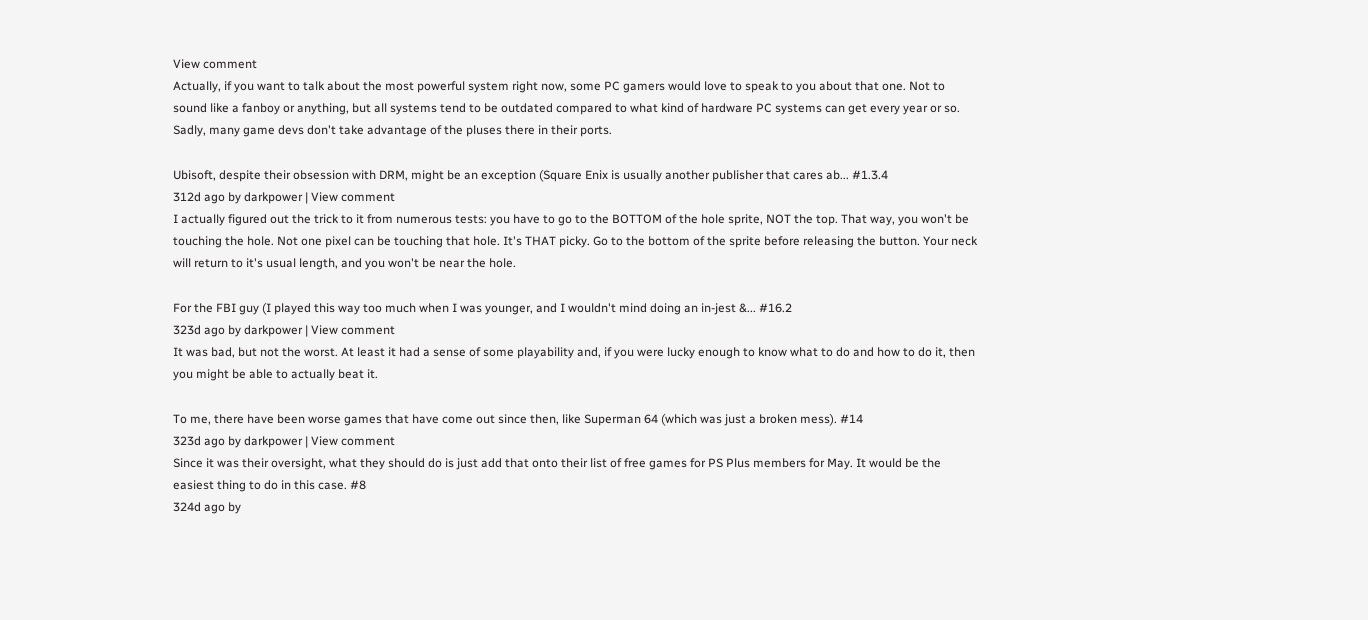View comment
Actually, if you want to talk about the most powerful system right now, some PC gamers would love to speak to you about that one. Not to sound like a fanboy or anything, but all systems tend to be outdated compared to what kind of hardware PC systems can get every year or so. Sadly, many game devs don't take advantage of the pluses there in their ports.

Ubisoft, despite their obsession with DRM, might be an exception (Square Enix is usually another publisher that cares ab... #1.3.4
312d ago by darkpower | View comment
I actually figured out the trick to it from numerous tests: you have to go to the BOTTOM of the hole sprite, NOT the top. That way, you won't be touching the hole. Not one pixel can be touching that hole. It's THAT picky. Go to the bottom of the sprite before releasing the button. Your neck will return to it's usual length, and you won't be near the hole.

For the FBI guy (I played this way too much when I was younger, and I wouldn't mind doing an in-jest &... #16.2
323d ago by darkpower | View comment
It was bad, but not the worst. At least it had a sense of some playability and, if you were lucky enough to know what to do and how to do it, then you might be able to actually beat it.

To me, there have been worse games that have come out since then, like Superman 64 (which was just a broken mess). #14
323d ago by darkpower | View comment
Since it was their oversight, what they should do is just add that onto their list of free games for PS Plus members for May. It would be the easiest thing to do in this case. #8
324d ago by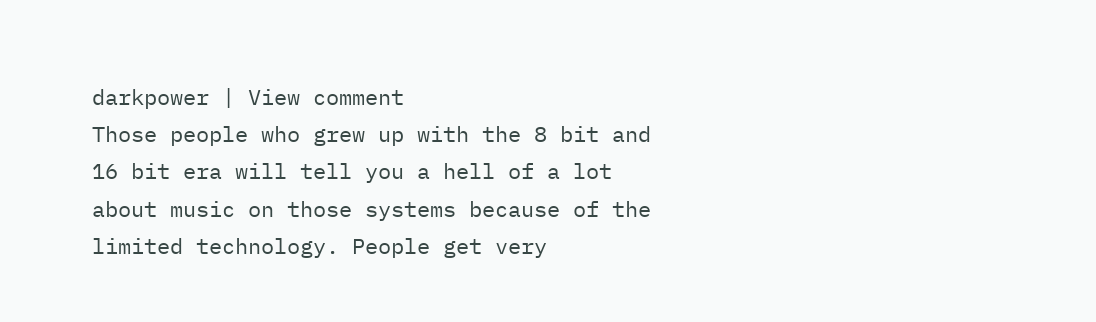darkpower | View comment
Those people who grew up with the 8 bit and 16 bit era will tell you a hell of a lot about music on those systems because of the limited technology. People get very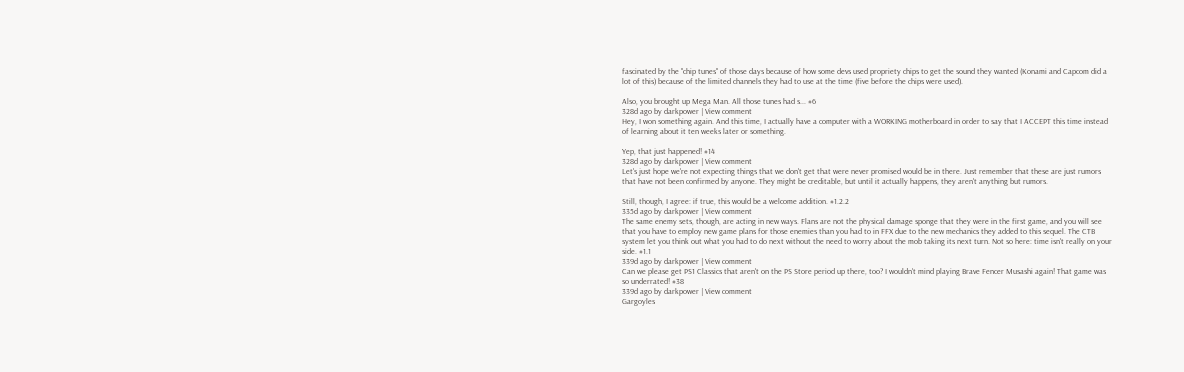fascinated by the "chip tunes" of those days because of how some devs used propriety chips to get the sound they wanted (Konami and Capcom did a lot of this) because of the limited channels they had to use at the time (five before the chips were used).

Also, you brought up Mega Man. All those tunes had s... #6
328d ago by darkpower | View comment
Hey, I won something again. And this time, I actually have a computer with a WORKING motherboard in order to say that I ACCEPT this time instead of learning about it ten weeks later or something.

Yep, that just happened! #14
328d ago by darkpower | View comment
Let's just hope we're not expecting things that we don't get that were never promised would be in there. Just remember that these are just rumors that have not been confirmed by anyone. They might be creditable, but until it actually happens, they aren't anything but rumors.

Still, though, I agree: if true, this would be a welcome addition. #1.2.2
335d ago by darkpower | View comment
The same enemy sets, though, are acting in new ways. Flans are not the physical damage sponge that they were in the first game, and you will see that you have to employ new game plans for those enemies than you had to in FFX due to the new mechanics they added to this sequel. The CTB system let you think out what you had to do next without the need to worry about the mob taking its next turn. Not so here: time isn't really on your side. #1.1
339d ago by darkpower | View comment
Can we please get PS1 Classics that aren't on the PS Store period up there, too? I wouldn't mind playing Brave Fencer Musashi again! That game was so underrated! #38
339d ago by darkpower | View comment
Gargoyles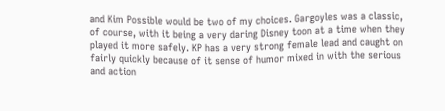and Kim Possible would be two of my choices. Gargoyles was a classic, of course, with it being a very daring Disney toon at a time when they played it more safely. KP has a very strong female lead and caught on fairly quickly because of it sense of humor mixed in with the serious and action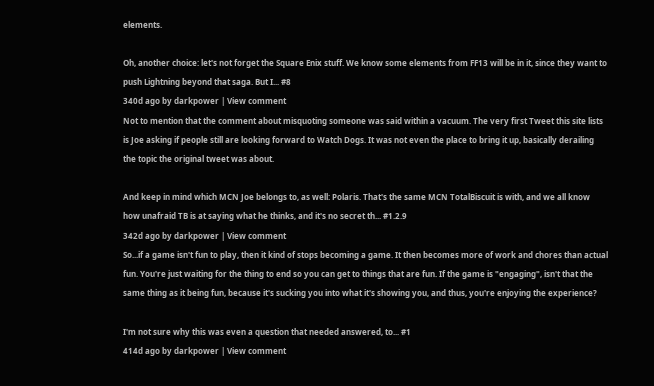elements.

Oh, another choice: let's not forget the Square Enix stuff. We know some elements from FF13 will be in it, since they want to push Lightning beyond that saga. But I... #8
340d ago by darkpower | View comment
Not to mention that the comment about misquoting someone was said within a vacuum. The very first Tweet this site lists is Joe asking if people still are looking forward to Watch Dogs. It was not even the place to bring it up, basically derailing the topic the original tweet was about.

And keep in mind which MCN Joe belongs to, as well: Polaris. That's the same MCN TotalBiscuit is with, and we all know how unafraid TB is at saying what he thinks, and it's no secret th... #1.2.9
342d ago by darkpower | View comment
So...if a game isn't fun to play, then it kind of stops becoming a game. It then becomes more of work and chores than actual fun. You're just waiting for the thing to end so you can get to things that are fun. If the game is "engaging", isn't that the same thing as it being fun, because it's sucking you into what it's showing you, and thus, you're enjoying the experience?

I'm not sure why this was even a question that needed answered, to... #1
414d ago by darkpower | View comment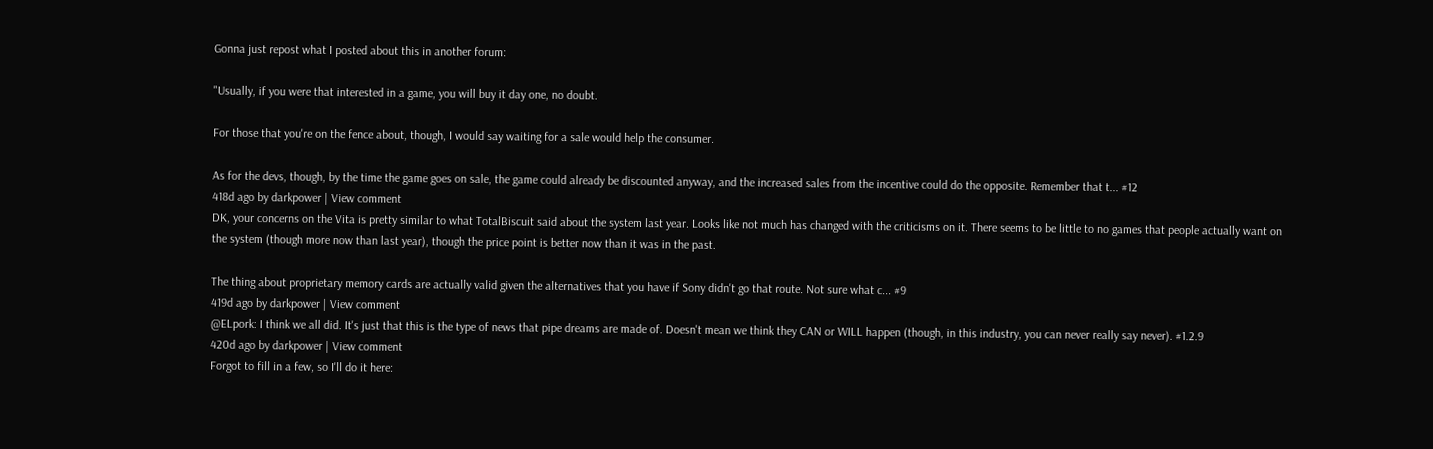Gonna just repost what I posted about this in another forum:

"Usually, if you were that interested in a game, you will buy it day one, no doubt.

For those that you're on the fence about, though, I would say waiting for a sale would help the consumer.

As for the devs, though, by the time the game goes on sale, the game could already be discounted anyway, and the increased sales from the incentive could do the opposite. Remember that t... #12
418d ago by darkpower | View comment
DK, your concerns on the Vita is pretty similar to what TotalBiscuit said about the system last year. Looks like not much has changed with the criticisms on it. There seems to be little to no games that people actually want on the system (though more now than last year), though the price point is better now than it was in the past.

The thing about proprietary memory cards are actually valid given the alternatives that you have if Sony didn't go that route. Not sure what c... #9
419d ago by darkpower | View comment
@ELpork: I think we all did. It's just that this is the type of news that pipe dreams are made of. Doesn't mean we think they CAN or WILL happen (though, in this industry, you can never really say never). #1.2.9
420d ago by darkpower | View comment
Forgot to fill in a few, so I'll do it here: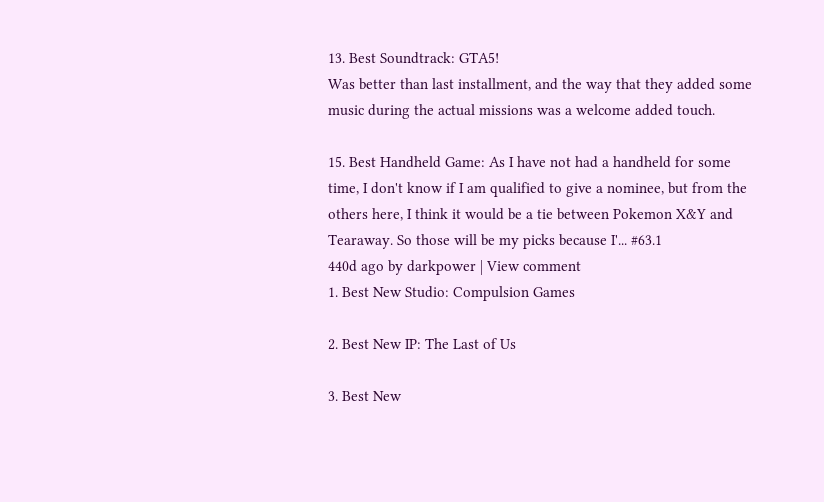13. Best Soundtrack: GTA5!
Was better than last installment, and the way that they added some music during the actual missions was a welcome added touch.

15. Best Handheld Game: As I have not had a handheld for some time, I don't know if I am qualified to give a nominee, but from the others here, I think it would be a tie between Pokemon X&Y and Tearaway. So those will be my picks because I'... #63.1
440d ago by darkpower | View comment
1. Best New Studio: Compulsion Games

2. Best New IP: The Last of Us

3. Best New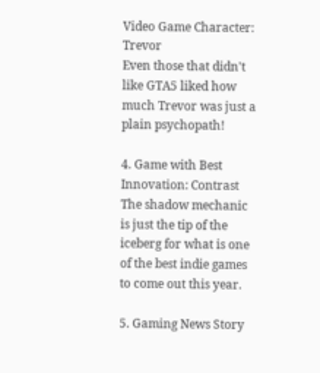Video Game Character: Trevor
Even those that didn't like GTA5 liked how much Trevor was just a plain psychopath!

4. Game with Best Innovation: Contrast
The shadow mechanic is just the tip of the iceberg for what is one of the best indie games to come out this year.

5. Gaming News Story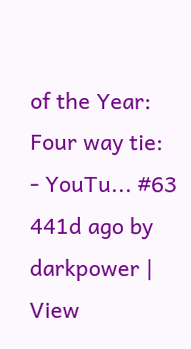of the Year: Four way tie:
- YouTu... #63
441d ago by darkpower | View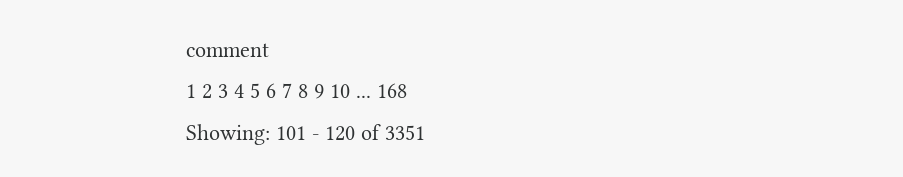comment
1 2 3 4 5 6 7 8 9 10 ... 168
Showing: 101 - 120 of 3351